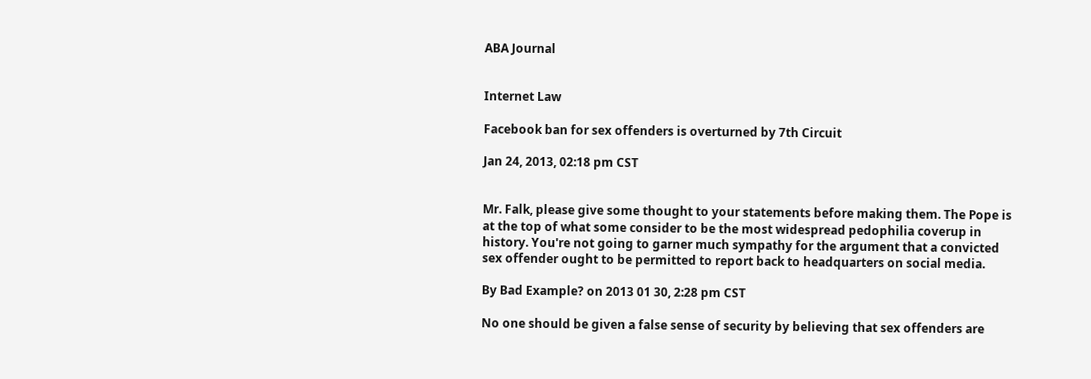ABA Journal


Internet Law

Facebook ban for sex offenders is overturned by 7th Circuit

Jan 24, 2013, 02:18 pm CST


Mr. Falk, please give some thought to your statements before making them. The Pope is at the top of what some consider to be the most widespread pedophilia coverup in history. You're not going to garner much sympathy for the argument that a convicted sex offender ought to be permitted to report back to headquarters on social media.

By Bad Example? on 2013 01 30, 2:28 pm CST

No one should be given a false sense of security by believing that sex offenders are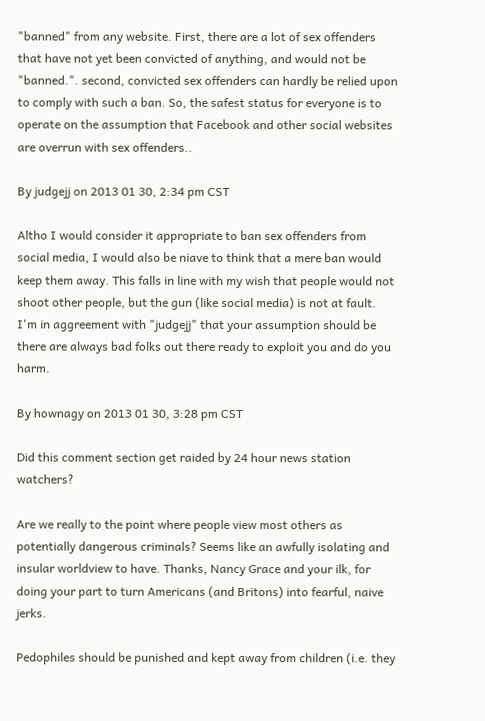"banned" from any website. First, there are a lot of sex offenders that have not yet been convicted of anything, and would not be "banned.". second, convicted sex offenders can hardly be relied upon to comply with such a ban. So, the safest status for everyone is to operate on the assumption that Facebook and other social websites are overrun with sex offenders..

By judgejj on 2013 01 30, 2:34 pm CST

Altho I would consider it appropriate to ban sex offenders from social media, I would also be niave to think that a mere ban would keep them away. This falls in line with my wish that people would not shoot other people, but the gun (like social media) is not at fault. I'm in aggreement with "judgejj" that your assumption should be there are always bad folks out there ready to exploit you and do you harm.

By hownagy on 2013 01 30, 3:28 pm CST

Did this comment section get raided by 24 hour news station watchers?

Are we really to the point where people view most others as potentially dangerous criminals? Seems like an awfully isolating and insular worldview to have. Thanks, Nancy Grace and your ilk, for doing your part to turn Americans (and Britons) into fearful, naive jerks.

Pedophiles should be punished and kept away from children (i.e. they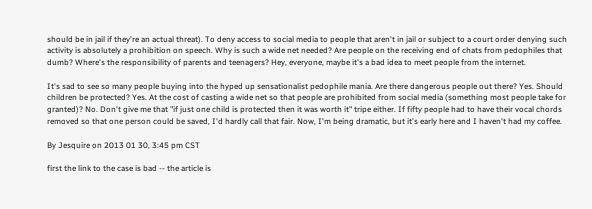should be in jail if they're an actual threat). To deny access to social media to people that aren't in jail or subject to a court order denying such activity is absolutely a prohibition on speech. Why is such a wide net needed? Are people on the receiving end of chats from pedophiles that dumb? Where's the responsibility of parents and teenagers? Hey, everyone, maybe it's a bad idea to meet people from the internet.

It's sad to see so many people buying into the hyped up sensationalist pedophile mania. Are there dangerous people out there? Yes. Should children be protected? Yes. At the cost of casting a wide net so that people are prohibited from social media (something most people take for granted)? No. Don't give me that "if just one child is protected then it was worth it" tripe either. If fifty people had to have their vocal chords removed so that one person could be saved, I'd hardly call that fair. Now, I'm being dramatic, but it's early here and I haven't had my coffee.

By Jesquire on 2013 01 30, 3:45 pm CST

first the link to the case is bad -- the article is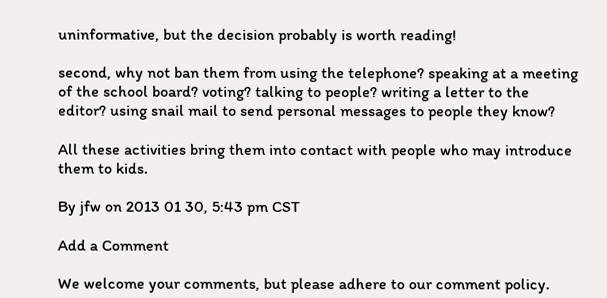uninformative, but the decision probably is worth reading!

second, why not ban them from using the telephone? speaking at a meeting of the school board? voting? talking to people? writing a letter to the editor? using snail mail to send personal messages to people they know?

All these activities bring them into contact with people who may introduce them to kids.

By jfw on 2013 01 30, 5:43 pm CST

Add a Comment

We welcome your comments, but please adhere to our comment policy.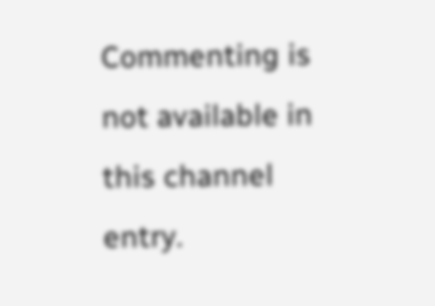Commenting is not available in this channel entry.